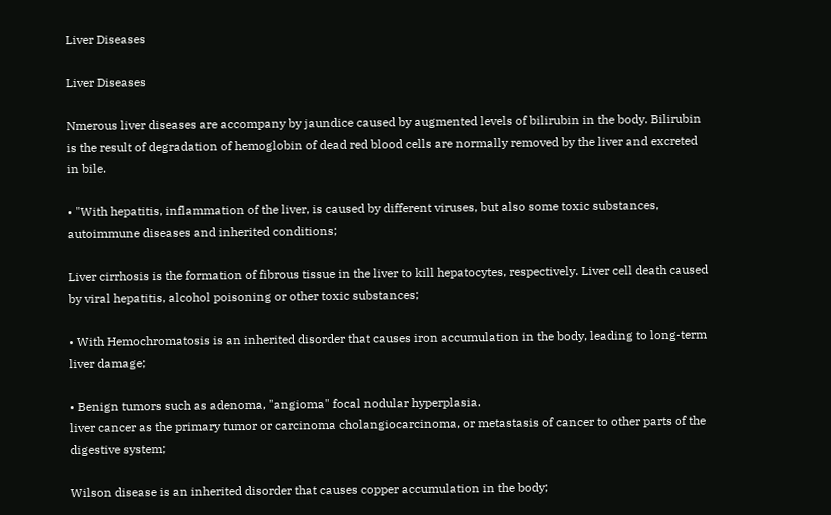Liver Diseases

Liver Diseases

Nmerous liver diseases are accompany by jaundice caused by augmented levels of bilirubin in the body. Bilirubin is the result of degradation of hemoglobin of dead red blood cells are normally removed by the liver and excreted in bile.

• "With hepatitis, inflammation of the liver, is caused by different viruses, but also some toxic substances, autoimmune diseases and inherited conditions;

Liver cirrhosis is the formation of fibrous tissue in the liver to kill hepatocytes, respectively. Liver cell death caused by viral hepatitis, alcohol poisoning or other toxic substances;

• With Hemochromatosis is an inherited disorder that causes iron accumulation in the body, leading to long-term liver damage;

• Benign tumors such as adenoma, "angioma" focal nodular hyperplasia.
liver cancer as the primary tumor or carcinoma cholangiocarcinoma, or metastasis of cancer to other parts of the digestive system;

Wilson disease is an inherited disorder that causes copper accumulation in the body;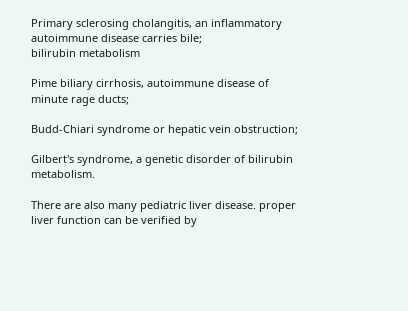Primary sclerosing cholangitis, an inflammatory autoimmune disease carries bile;
bilirubin metabolism

Pime biliary cirrhosis, autoimmune disease of minute rage ducts;

Budd-Chiari syndrome or hepatic vein obstruction;

Gilbert's syndrome, a genetic disorder of bilirubin metabolism.

There are also many pediatric liver disease. proper liver function can be verified by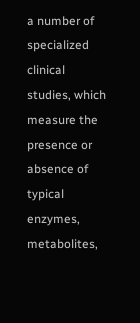a number of specialized clinical studies, which measure the presence or absence of typical enzymes, metabolites,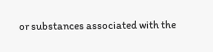or substances associated with the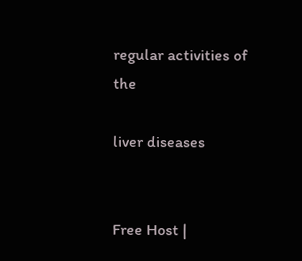regular activities of the

liver diseases


Free Host |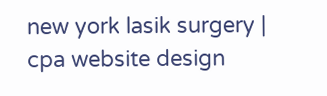new york lasik surgery | cpa website design